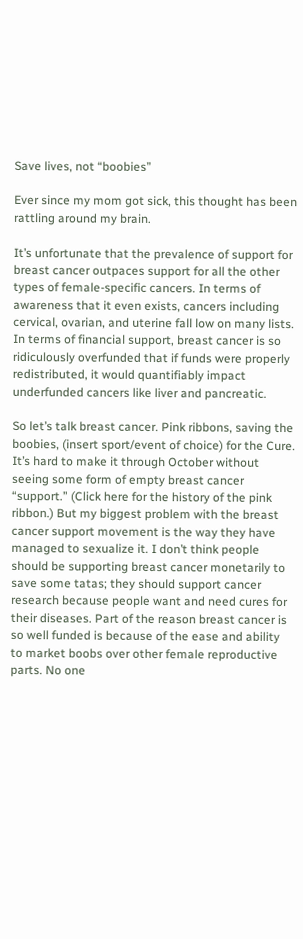Save lives, not “boobies”

Ever since my mom got sick, this thought has been rattling around my brain.

It’s unfortunate that the prevalence of support for breast cancer outpaces support for all the other types of female-specific cancers. In terms of awareness that it even exists, cancers including cervical, ovarian, and uterine fall low on many lists. In terms of financial support, breast cancer is so ridiculously overfunded that if funds were properly redistributed, it would quantifiably impact underfunded cancers like liver and pancreatic.

So let’s talk breast cancer. Pink ribbons, saving the boobies, (insert sport/event of choice) for the Cure. It’s hard to make it through October without seeing some form of empty breast cancer “support.” (Click here for the history of the pink ribbon.) But my biggest problem with the breast cancer support movement is the way they have managed to sexualize it. I don’t think people should be supporting breast cancer monetarily to save some tatas; they should support cancer research because people want and need cures for their diseases. Part of the reason breast cancer is so well funded is because of the ease and ability to market boobs over other female reproductive parts. No one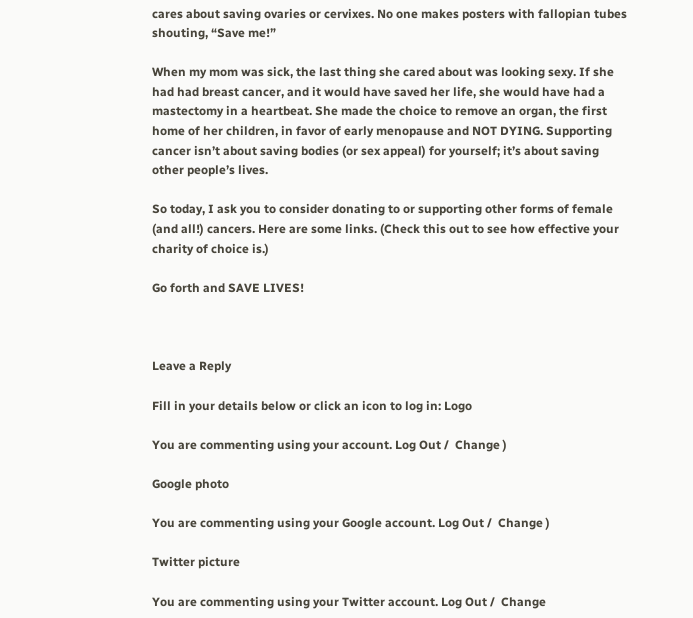cares about saving ovaries or cervixes. No one makes posters with fallopian tubes shouting, “Save me!”

When my mom was sick, the last thing she cared about was looking sexy. If she had had breast cancer, and it would have saved her life, she would have had a mastectomy in a heartbeat. She made the choice to remove an organ, the first home of her children, in favor of early menopause and NOT DYING. Supporting cancer isn’t about saving bodies (or sex appeal) for yourself; it’s about saving other people’s lives.

So today, I ask you to consider donating to or supporting other forms of female (and all!) cancers. Here are some links. (Check this out to see how effective your charity of choice is.)

Go forth and SAVE LIVES!



Leave a Reply

Fill in your details below or click an icon to log in: Logo

You are commenting using your account. Log Out /  Change )

Google photo

You are commenting using your Google account. Log Out /  Change )

Twitter picture

You are commenting using your Twitter account. Log Out /  Change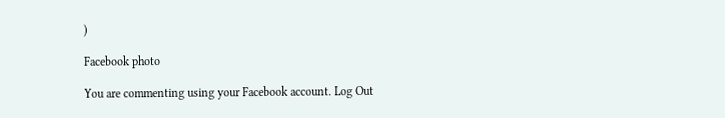)

Facebook photo

You are commenting using your Facebook account. Log Out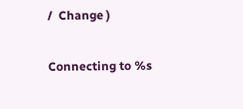/  Change )

Connecting to %s